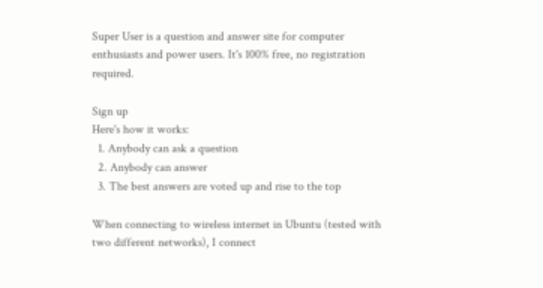Super User is a question and answer site for computer enthusiasts and power users. It's 100% free, no registration required.

Sign up
Here's how it works:
  1. Anybody can ask a question
  2. Anybody can answer
  3. The best answers are voted up and rise to the top

When connecting to wireless internet in Ubuntu (tested with two different networks), I connect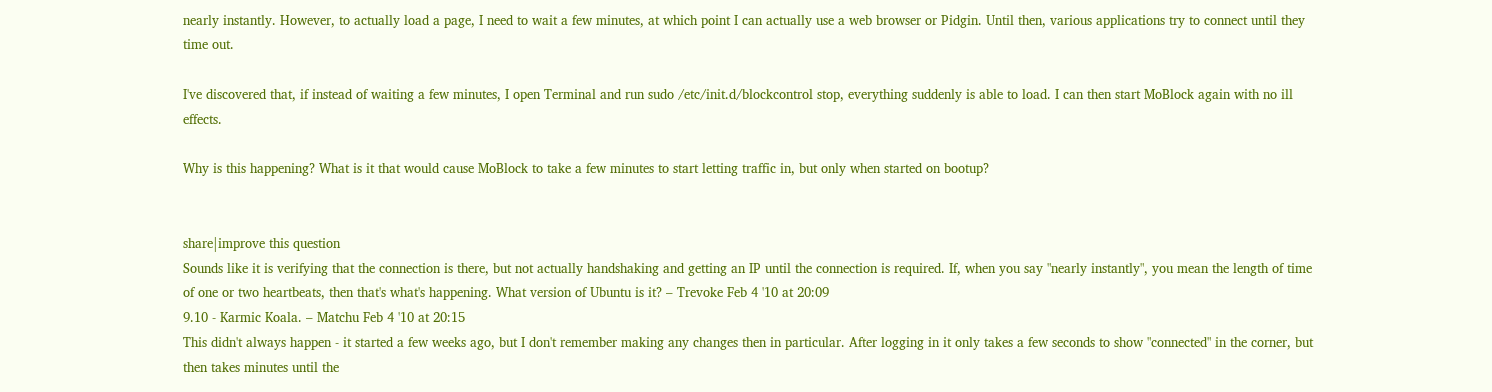nearly instantly. However, to actually load a page, I need to wait a few minutes, at which point I can actually use a web browser or Pidgin. Until then, various applications try to connect until they time out.

I've discovered that, if instead of waiting a few minutes, I open Terminal and run sudo /etc/init.d/blockcontrol stop, everything suddenly is able to load. I can then start MoBlock again with no ill effects.

Why is this happening? What is it that would cause MoBlock to take a few minutes to start letting traffic in, but only when started on bootup?


share|improve this question
Sounds like it is verifying that the connection is there, but not actually handshaking and getting an IP until the connection is required. If, when you say "nearly instantly", you mean the length of time of one or two heartbeats, then that's what's happening. What version of Ubuntu is it? – Trevoke Feb 4 '10 at 20:09
9.10 - Karmic Koala. – Matchu Feb 4 '10 at 20:15
This didn't always happen - it started a few weeks ago, but I don't remember making any changes then in particular. After logging in it only takes a few seconds to show "connected" in the corner, but then takes minutes until the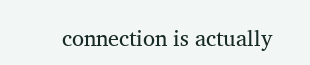connection is actually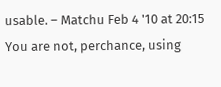usable. – Matchu Feb 4 '10 at 20:15
You are not, perchance, using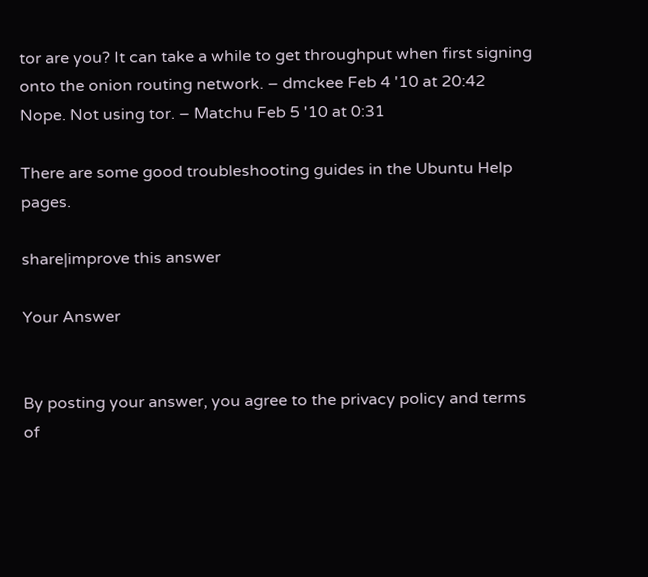tor are you? It can take a while to get throughput when first signing onto the onion routing network. – dmckee Feb 4 '10 at 20:42
Nope. Not using tor. – Matchu Feb 5 '10 at 0:31

There are some good troubleshooting guides in the Ubuntu Help pages.

share|improve this answer

Your Answer


By posting your answer, you agree to the privacy policy and terms of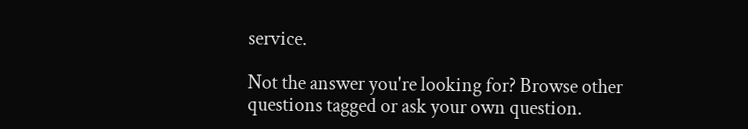service.

Not the answer you're looking for? Browse other questions tagged or ask your own question.